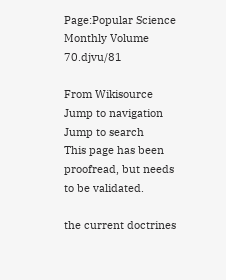Page:Popular Science Monthly Volume 70.djvu/81

From Wikisource
Jump to navigation Jump to search
This page has been proofread, but needs to be validated.

the current doctrines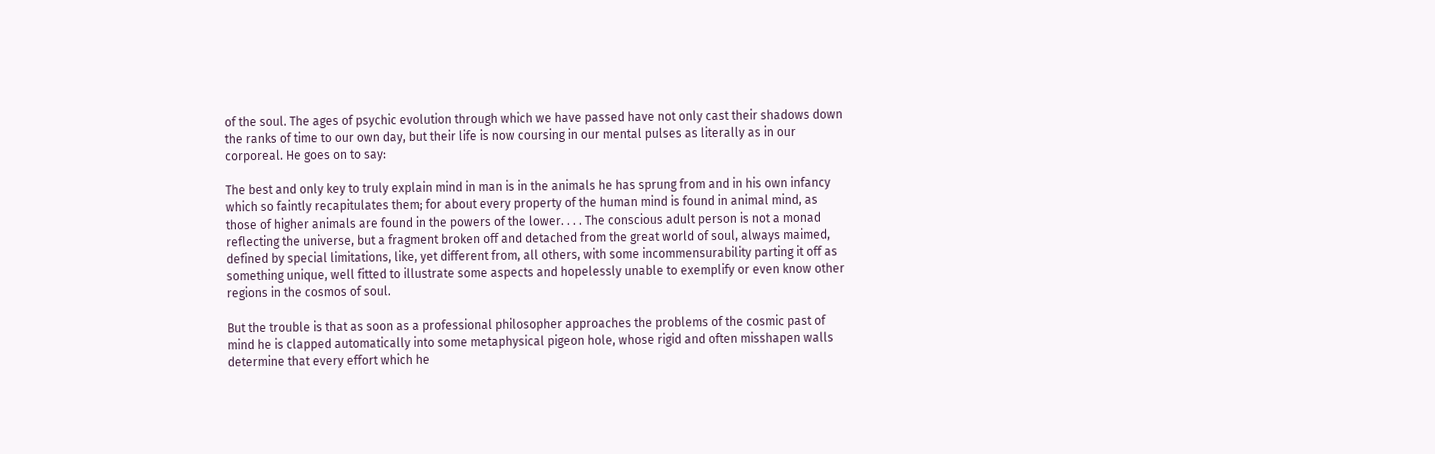of the soul. The ages of psychic evolution through which we have passed have not only cast their shadows down the ranks of time to our own day, but their life is now coursing in our mental pulses as literally as in our corporeal. He goes on to say:

The best and only key to truly explain mind in man is in the animals he has sprung from and in his own infancy which so faintly recapitulates them; for about every property of the human mind is found in animal mind, as those of higher animals are found in the powers of the lower. . . . The conscious adult person is not a monad reflecting the universe, but a fragment broken off and detached from the great world of soul, always maimed, defined by special limitations, like, yet different from, all others, with some incommensurability parting it off as something unique, well fitted to illustrate some aspects and hopelessly unable to exemplify or even know other regions in the cosmos of soul.

But the trouble is that as soon as a professional philosopher approaches the problems of the cosmic past of mind he is clapped automatically into some metaphysical pigeon hole, whose rigid and often misshapen walls determine that every effort which he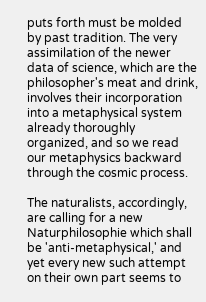puts forth must be molded by past tradition. The very assimilation of the newer data of science, which are the philosopher's meat and drink, involves their incorporation into a metaphysical system already thoroughly organized, and so we read our metaphysics backward through the cosmic process.

The naturalists, accordingly, are calling for a new Naturphilosophie which shall be 'anti-metaphysical,' and yet every new such attempt on their own part seems to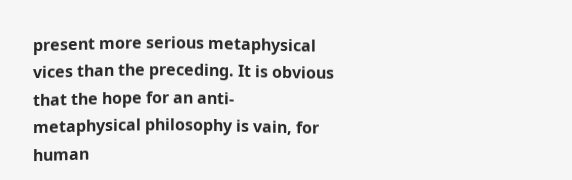present more serious metaphysical vices than the preceding. It is obvious that the hope for an anti-metaphysical philosophy is vain, for human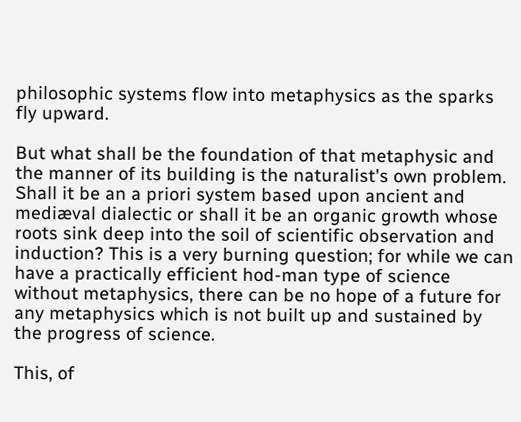philosophic systems flow into metaphysics as the sparks fly upward.

But what shall be the foundation of that metaphysic and the manner of its building is the naturalist's own problem. Shall it be an a priori system based upon ancient and mediæval dialectic or shall it be an organic growth whose roots sink deep into the soil of scientific observation and induction? This is a very burning question; for while we can have a practically efficient hod-man type of science without metaphysics, there can be no hope of a future for any metaphysics which is not built up and sustained by the progress of science.

This, of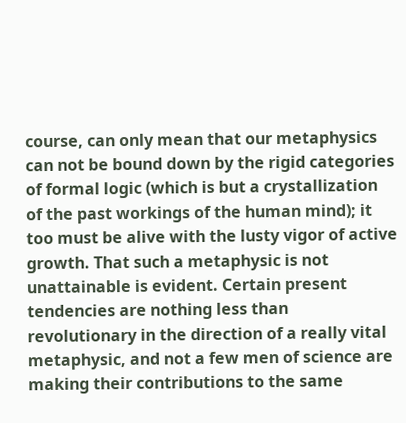course, can only mean that our metaphysics can not be bound down by the rigid categories of formal logic (which is but a crystallization of the past workings of the human mind); it too must be alive with the lusty vigor of active growth. That such a metaphysic is not unattainable is evident. Certain present tendencies are nothing less than revolutionary in the direction of a really vital metaphysic, and not a few men of science are making their contributions to the same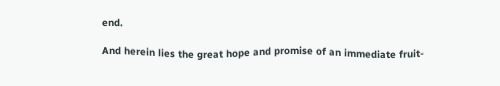end.

And herein lies the great hope and promise of an immediate fruit-